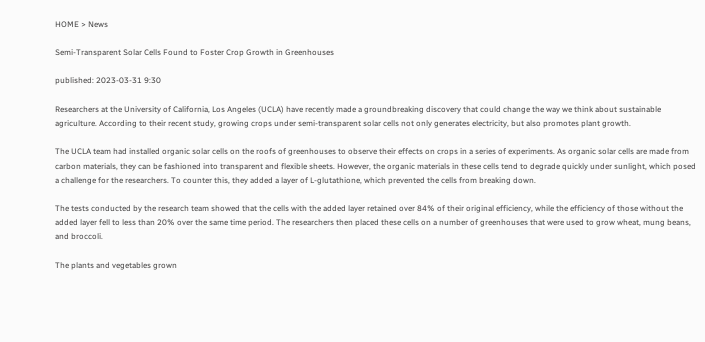HOME > News

Semi-Transparent Solar Cells Found to Foster Crop Growth in Greenhouses

published: 2023-03-31 9:30

Researchers at the University of California, Los Angeles (UCLA) have recently made a groundbreaking discovery that could change the way we think about sustainable agriculture. According to their recent study, growing crops under semi-transparent solar cells not only generates electricity, but also promotes plant growth.

The UCLA team had installed organic solar cells on the roofs of greenhouses to observe their effects on crops in a series of experiments. As organic solar cells are made from carbon materials, they can be fashioned into transparent and flexible sheets. However, the organic materials in these cells tend to degrade quickly under sunlight, which posed a challenge for the researchers. To counter this, they added a layer of L-glutathione, which prevented the cells from breaking down.

The tests conducted by the research team showed that the cells with the added layer retained over 84% of their original efficiency, while the efficiency of those without the added layer fell to less than 20% over the same time period. The researchers then placed these cells on a number of greenhouses that were used to grow wheat, mung beans, and broccoli.

The plants and vegetables grown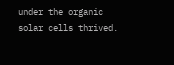under the organic solar cells thrived.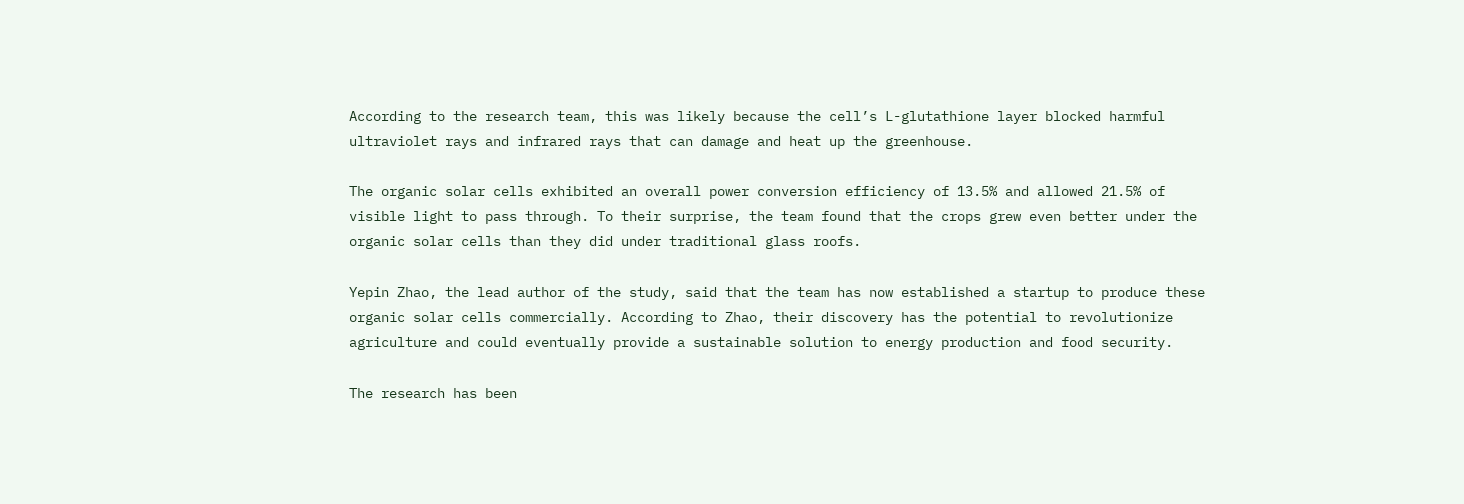According to the research team, this was likely because the cell’s L-glutathione layer blocked harmful ultraviolet rays and infrared rays that can damage and heat up the greenhouse.

The organic solar cells exhibited an overall power conversion efficiency of 13.5% and allowed 21.5% of visible light to pass through. To their surprise, the team found that the crops grew even better under the organic solar cells than they did under traditional glass roofs.

Yepin Zhao, the lead author of the study, said that the team has now established a startup to produce these organic solar cells commercially. According to Zhao, their discovery has the potential to revolutionize agriculture and could eventually provide a sustainable solution to energy production and food security.

The research has been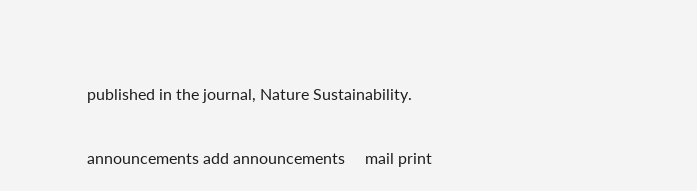published in the journal, Nature Sustainability.

announcements add announcements     mail print